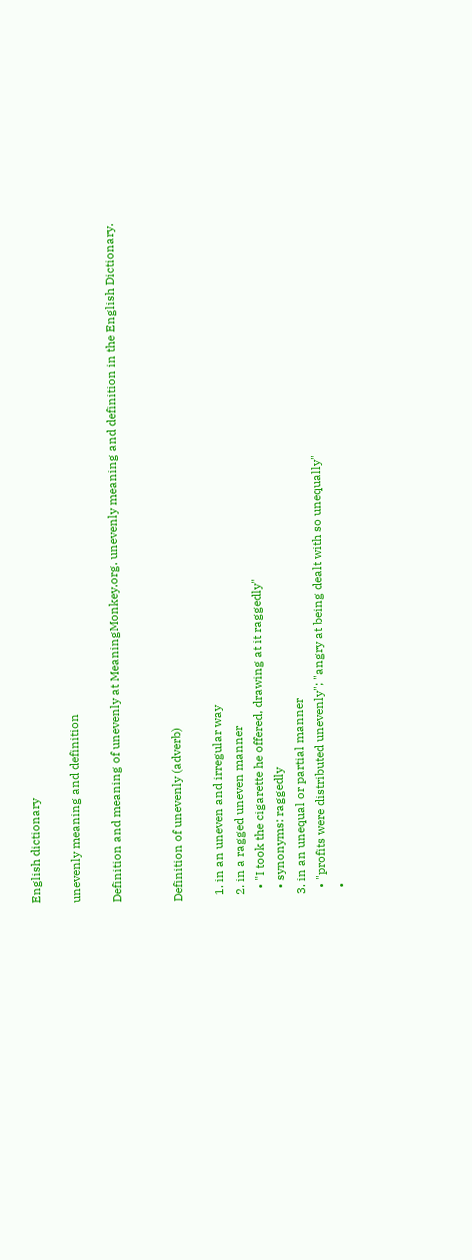English dictionary

unevenly meaning and definition

Definition and meaning of unevenly at MeaningMonkey.org. unevenly meaning and definition in the English Dictionary.


Definition of unevenly (adverb)

  1. in an uneven and irregular way
  2. in a ragged uneven manner
    • "I took the cigarette he offered, drawing at it raggedly"
    • synonyms: raggedly
  3. in an unequal or partial manner
    • "profits were distributed unevenly"; "angry at being dealt with so unequally"
    •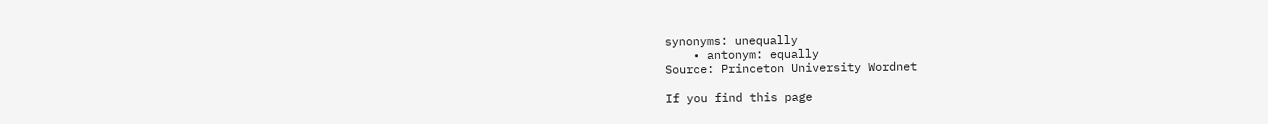synonyms: unequally
    • antonym: equally
Source: Princeton University Wordnet

If you find this page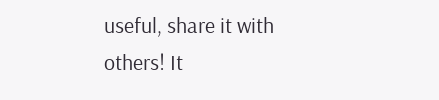useful, share it with others! It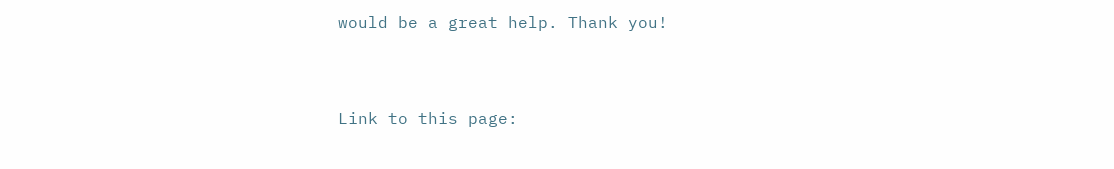would be a great help. Thank you!


Link to this page: